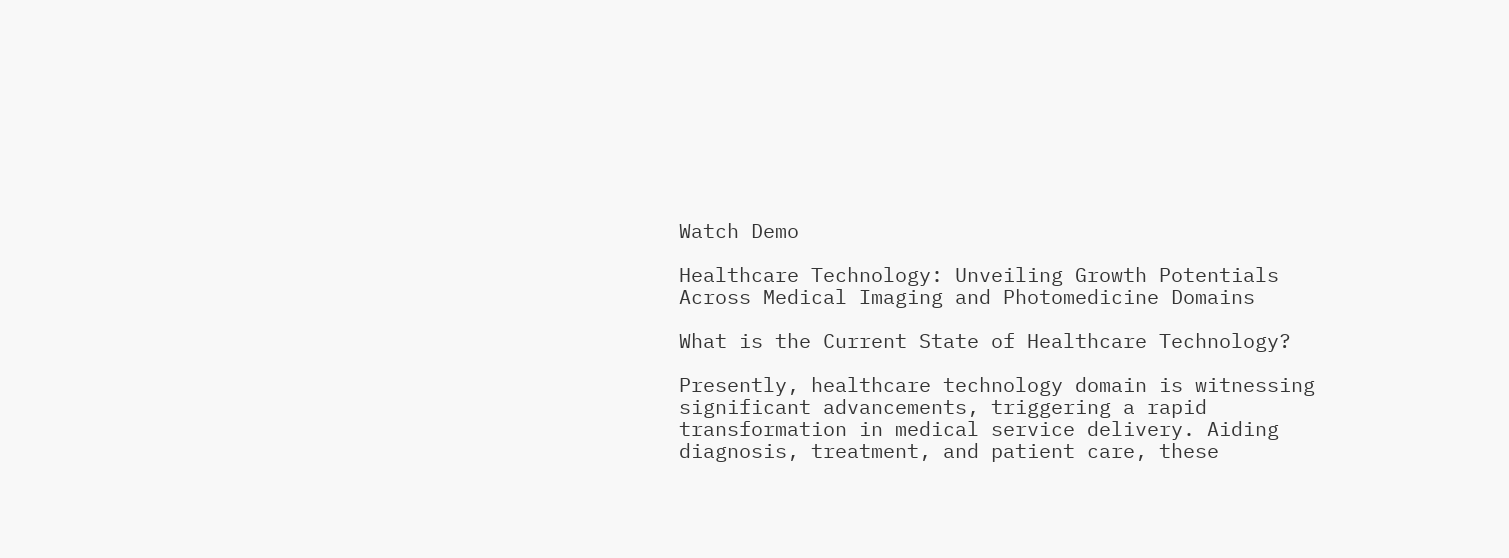Watch Demo

Healthcare Technology: Unveiling Growth Potentials Across Medical Imaging and Photomedicine Domains

What is the Current State of Healthcare Technology?

Presently, healthcare technology domain is witnessing significant advancements, triggering a rapid transformation in medical service delivery. Aiding diagnosis, treatment, and patient care, these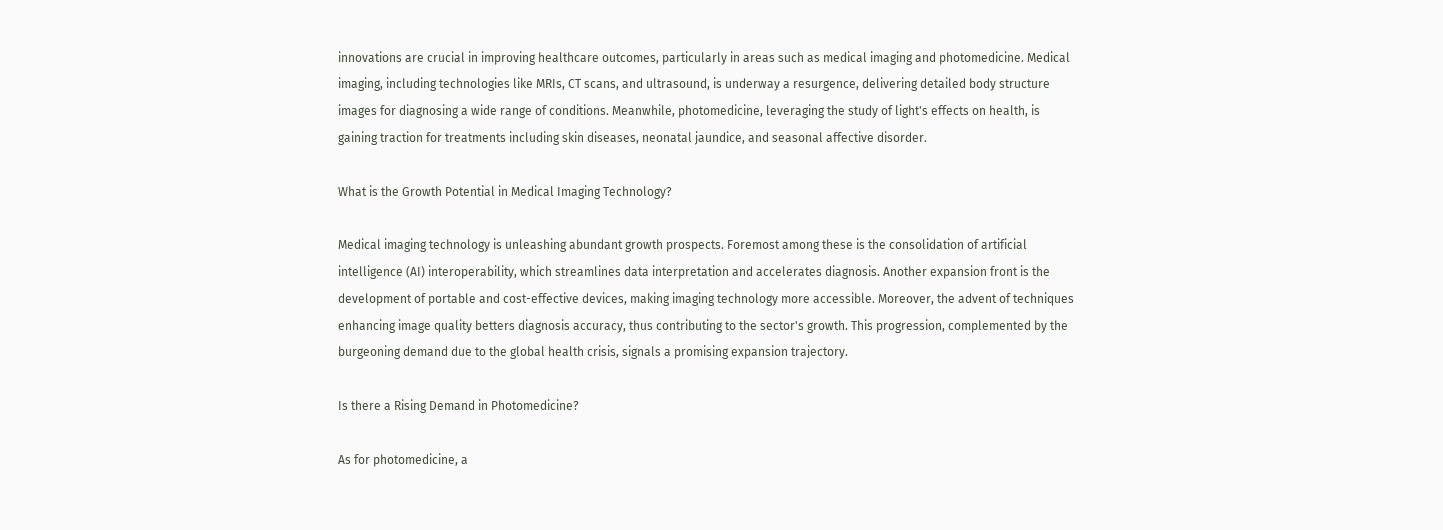innovations are crucial in improving healthcare outcomes, particularly in areas such as medical imaging and photomedicine. Medical imaging, including technologies like MRIs, CT scans, and ultrasound, is underway a resurgence, delivering detailed body structure images for diagnosing a wide range of conditions. Meanwhile, photomedicine, leveraging the study of light's effects on health, is gaining traction for treatments including skin diseases, neonatal jaundice, and seasonal affective disorder.

What is the Growth Potential in Medical Imaging Technology?

Medical imaging technology is unleashing abundant growth prospects. Foremost among these is the consolidation of artificial intelligence (AI) interoperability, which streamlines data interpretation and accelerates diagnosis. Another expansion front is the development of portable and cost-effective devices, making imaging technology more accessible. Moreover, the advent of techniques enhancing image quality betters diagnosis accuracy, thus contributing to the sector's growth. This progression, complemented by the burgeoning demand due to the global health crisis, signals a promising expansion trajectory.

Is there a Rising Demand in Photomedicine?

As for photomedicine, a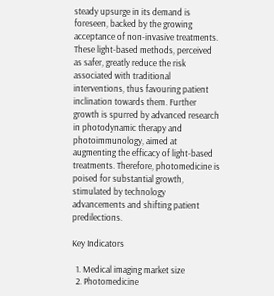steady upsurge in its demand is foreseen, backed by the growing acceptance of non-invasive treatments. These light-based methods, perceived as safer, greatly reduce the risk associated with traditional interventions, thus favouring patient inclination towards them. Further growth is spurred by advanced research in photodynamic therapy and photoimmunology, aimed at augmenting the efficacy of light-based treatments. Therefore, photomedicine is poised for substantial growth, stimulated by technology advancements and shifting patient predilections.

Key Indicators

  1. Medical imaging market size
  2. Photomedicine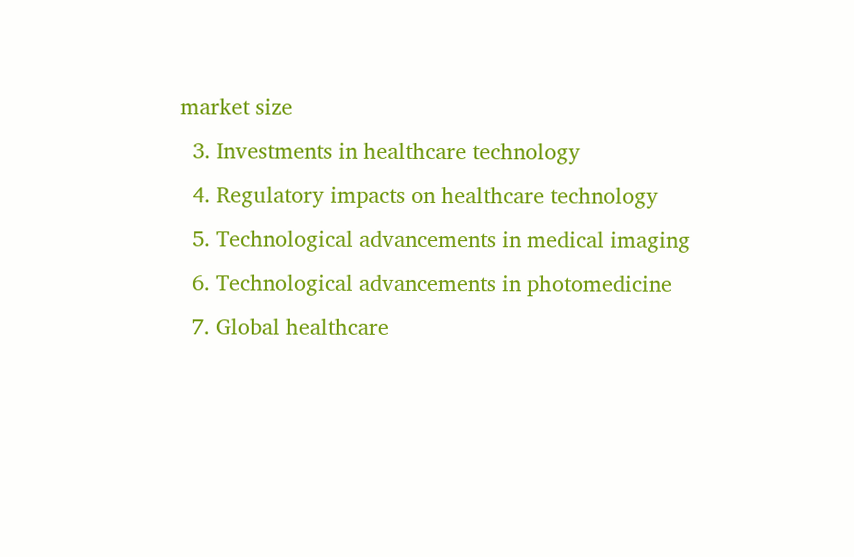market size
  3. Investments in healthcare technology
  4. Regulatory impacts on healthcare technology
  5. Technological advancements in medical imaging
  6. Technological advancements in photomedicine
  7. Global healthcare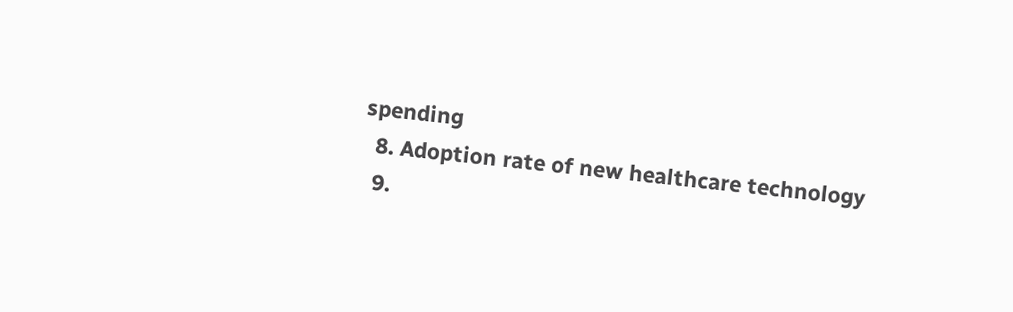spending
  8. Adoption rate of new healthcare technology
  9.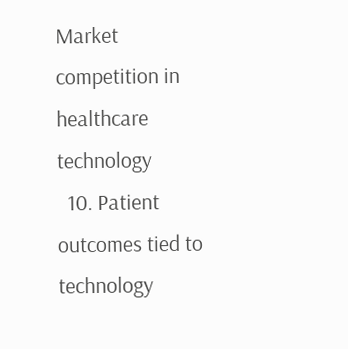Market competition in healthcare technology
  10. Patient outcomes tied to technology